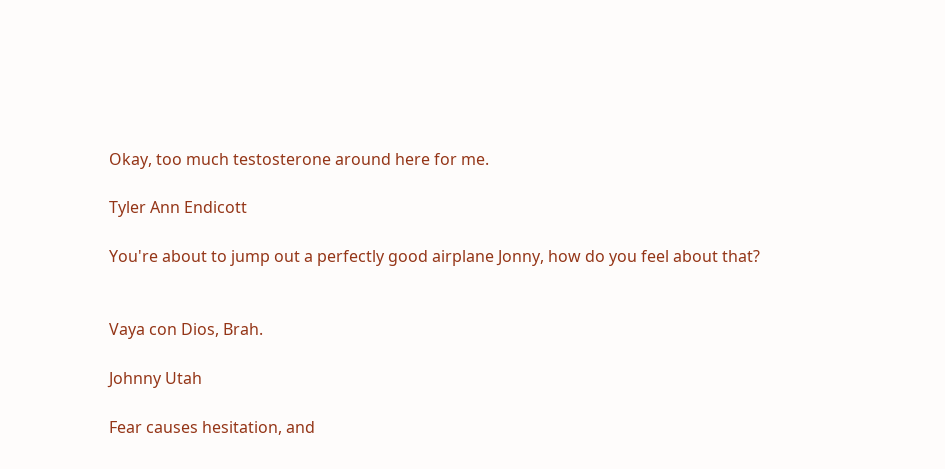Okay, too much testosterone around here for me.

Tyler Ann Endicott

You're about to jump out a perfectly good airplane Jonny, how do you feel about that?


Vaya con Dios, Brah.

Johnny Utah

Fear causes hesitation, and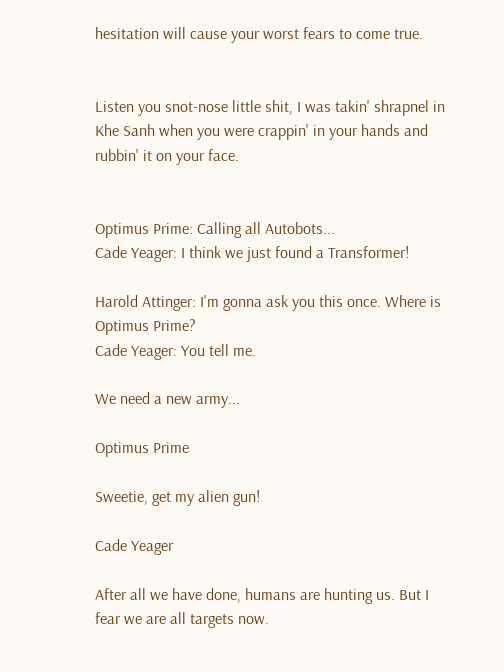hesitation will cause your worst fears to come true.


Listen you snot-nose little shit, I was takin' shrapnel in Khe Sanh when you were crappin' in your hands and rubbin' it on your face.


Optimus Prime: Calling all Autobots...
Cade Yeager: I think we just found a Transformer!

Harold Attinger: I'm gonna ask you this once. Where is Optimus Prime?
Cade Yeager: You tell me.

We need a new army...

Optimus Prime

Sweetie, get my alien gun!

Cade Yeager

After all we have done, humans are hunting us. But I fear we are all targets now.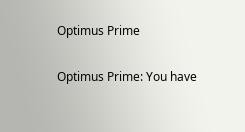Optimus Prime

Optimus Prime: You have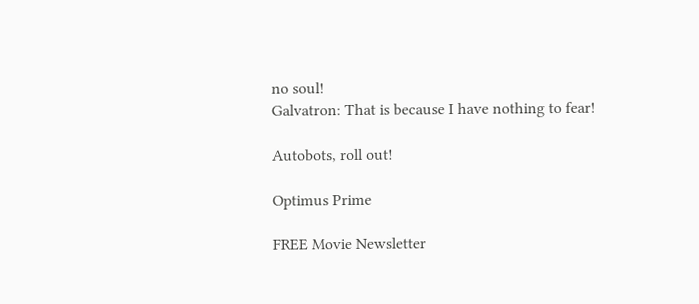no soul!
Galvatron: That is because I have nothing to fear!

Autobots, roll out!

Optimus Prime

FREE Movie Newsletter